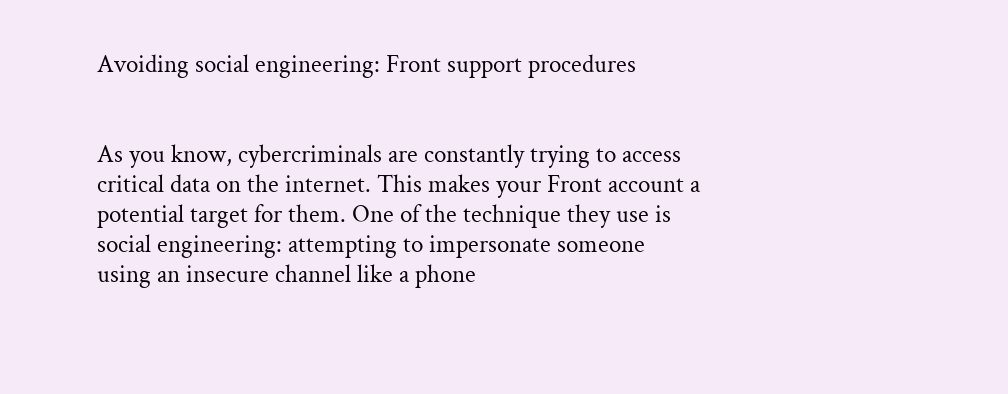Avoiding social engineering: Front support procedures


As you know, cybercriminals are constantly trying to access critical data on the internet. This makes your Front account a potential target for them. One of the technique they use is social engineering: attempting to impersonate someone using an insecure channel like a phone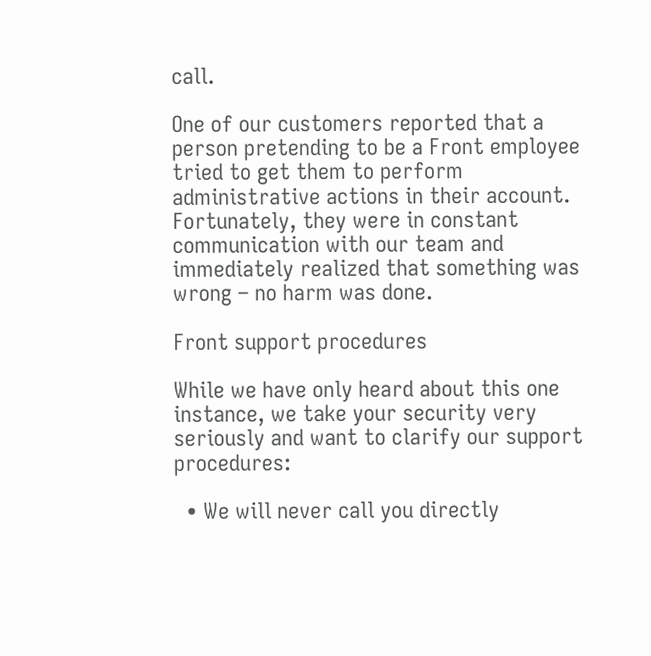call.

One of our customers reported that a person pretending to be a Front employee tried to get them to perform administrative actions in their account. Fortunately, they were in constant communication with our team and immediately realized that something was wrong – no harm was done.

Front support procedures

While we have only heard about this one instance, we take your security very seriously and want to clarify our support procedures:

  • We will never call you directly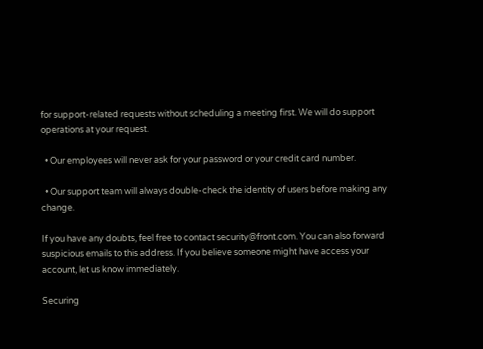for support-related requests without scheduling a meeting first. We will do support operations at your request.

  • Our employees will never ask for your password or your credit card number.

  • Our support team will always double-check the identity of users before making any change.

If you have any doubts, feel free to contact security@front.com. You can also forward suspicious emails to this address. If you believe someone might have access your account, let us know immediately.

Securing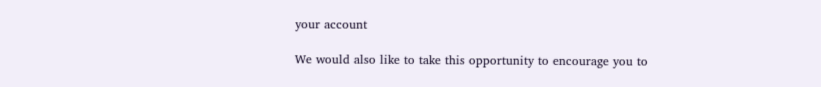your account

We would also like to take this opportunity to encourage you to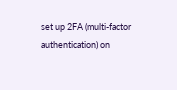set up 2FA (multi-factor authentication) on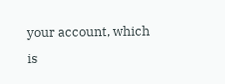your account, which is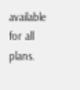available for all plans.